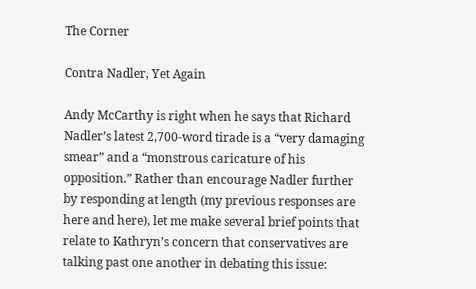The Corner

Contra Nadler, Yet Again

Andy McCarthy is right when he says that Richard Nadler’s latest 2,700-word tirade is a “very damaging smear” and a “monstrous caricature of his opposition.” Rather than encourage Nadler further by responding at length (my previous responses are here and here), let me make several brief points that relate to Kathryn’s concern that conservatives are talking past one another in debating this issue: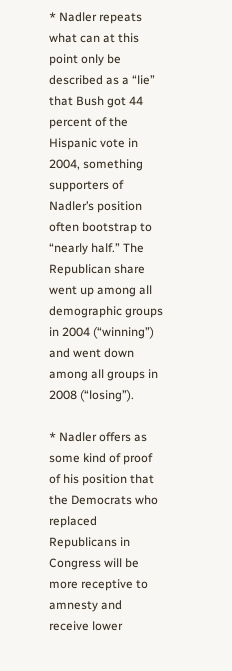* Nadler repeats what can at this point only be described as a “lie” that Bush got 44 percent of the Hispanic vote in 2004, something supporters of Nadler’s position often bootstrap to “nearly half.” The Republican share went up among all demographic groups in 2004 (“winning”) and went down among all groups in 2008 (“losing”).

* Nadler offers as some kind of proof of his position that the Democrats who replaced Republicans in Congress will be more receptive to amnesty and receive lower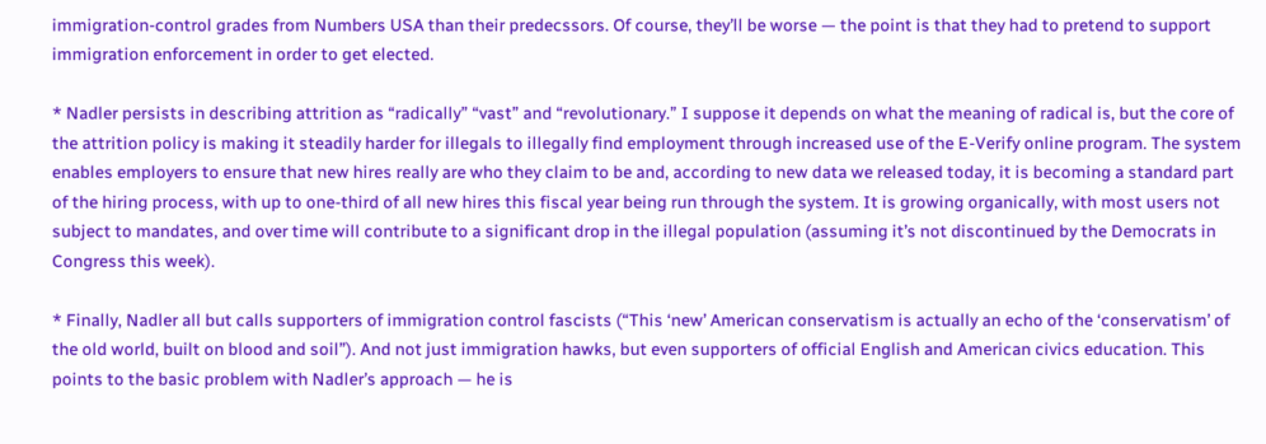immigration-control grades from Numbers USA than their predecssors. Of course, they’ll be worse — the point is that they had to pretend to support immigration enforcement in order to get elected.

* Nadler persists in describing attrition as “radically” “vast” and “revolutionary.” I suppose it depends on what the meaning of radical is, but the core of the attrition policy is making it steadily harder for illegals to illegally find employment through increased use of the E-Verify online program. The system enables employers to ensure that new hires really are who they claim to be and, according to new data we released today, it is becoming a standard part of the hiring process, with up to one-third of all new hires this fiscal year being run through the system. It is growing organically, with most users not subject to mandates, and over time will contribute to a significant drop in the illegal population (assuming it’s not discontinued by the Democrats in Congress this week).

* Finally, Nadler all but calls supporters of immigration control fascists (“This ‘new’ American conservatism is actually an echo of the ‘conservatism’ of the old world, built on blood and soil”). And not just immigration hawks, but even supporters of official English and American civics education. This points to the basic problem with Nadler’s approach — he is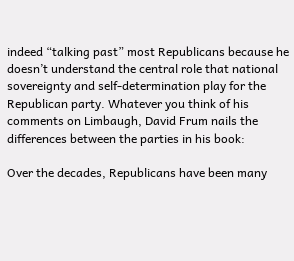indeed “talking past” most Republicans because he doesn’t understand the central role that national sovereignty and self-determination play for the Republican party. Whatever you think of his comments on Limbaugh, David Frum nails the differences between the parties in his book:

Over the decades, Republicans have been many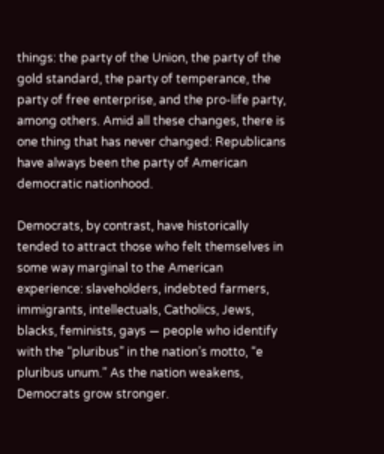things: the party of the Union, the party of the gold standard, the party of temperance, the party of free enterprise, and the pro-life party, among others. Amid all these changes, there is one thing that has never changed: Republicans have always been the party of American democratic nationhood.

Democrats, by contrast, have historically tended to attract those who felt themselves in some way marginal to the American experience: slaveholders, indebted farmers, immigrants, intellectuals, Catholics, Jews, blacks, feminists, gays — people who identify with the “pluribus” in the nation’s motto, “e pluribus unum.” As the nation weakens, Democrats grow stronger.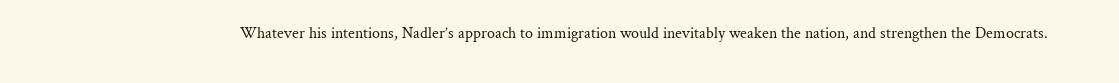Whatever his intentions, Nadler’s approach to immigration would inevitably weaken the nation, and strengthen the Democrats.